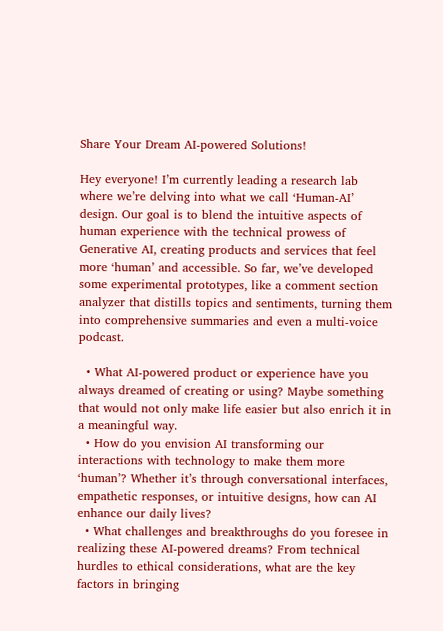Share Your Dream AI-powered Solutions!

Hey everyone! I’m currently leading a research lab where we’re delving into what we call ‘Human-AI’ design. Our goal is to blend the intuitive aspects of human experience with the technical prowess of Generative AI, creating products and services that feel more ‘human’ and accessible. So far, we’ve developed some experimental prototypes, like a comment section analyzer that distills topics and sentiments, turning them into comprehensive summaries and even a multi-voice podcast.

  • What AI-powered product or experience have you always dreamed of creating or using? Maybe something that would not only make life easier but also enrich it in a meaningful way.
  • How do you envision AI transforming our interactions with technology to make them more ‘human’? Whether it’s through conversational interfaces, empathetic responses, or intuitive designs, how can AI enhance our daily lives?
  • What challenges and breakthroughs do you foresee in realizing these AI-powered dreams? From technical hurdles to ethical considerations, what are the key factors in bringing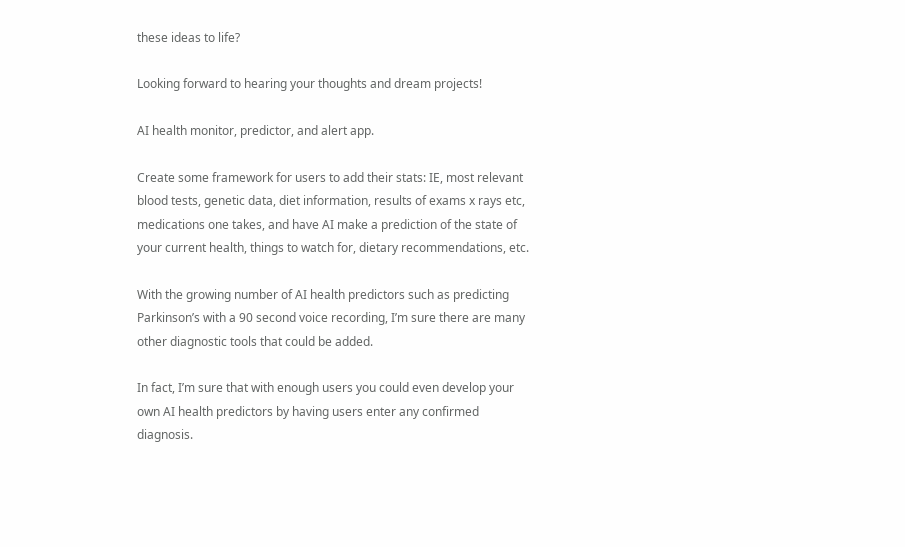these ideas to life?

Looking forward to hearing your thoughts and dream projects!

AI health monitor, predictor, and alert app.

Create some framework for users to add their stats: IE, most relevant blood tests, genetic data, diet information, results of exams x rays etc, medications one takes, and have AI make a prediction of the state of your current health, things to watch for, dietary recommendations, etc.

With the growing number of AI health predictors such as predicting Parkinson’s with a 90 second voice recording, I’m sure there are many other diagnostic tools that could be added.

In fact, I’m sure that with enough users you could even develop your own AI health predictors by having users enter any confirmed diagnosis.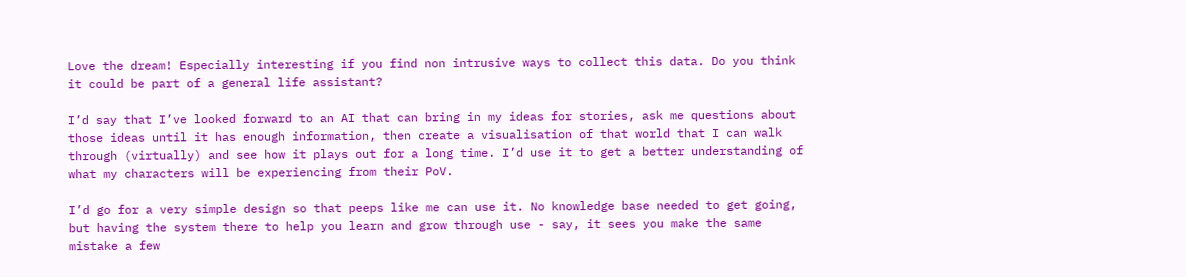Love the dream! Especially interesting if you find non intrusive ways to collect this data. Do you think it could be part of a general life assistant?

I’d say that I’ve looked forward to an AI that can bring in my ideas for stories, ask me questions about those ideas until it has enough information, then create a visualisation of that world that I can walk through (virtually) and see how it plays out for a long time. I’d use it to get a better understanding of what my characters will be experiencing from their PoV.

I’d go for a very simple design so that peeps like me can use it. No knowledge base needed to get going, but having the system there to help you learn and grow through use - say, it sees you make the same mistake a few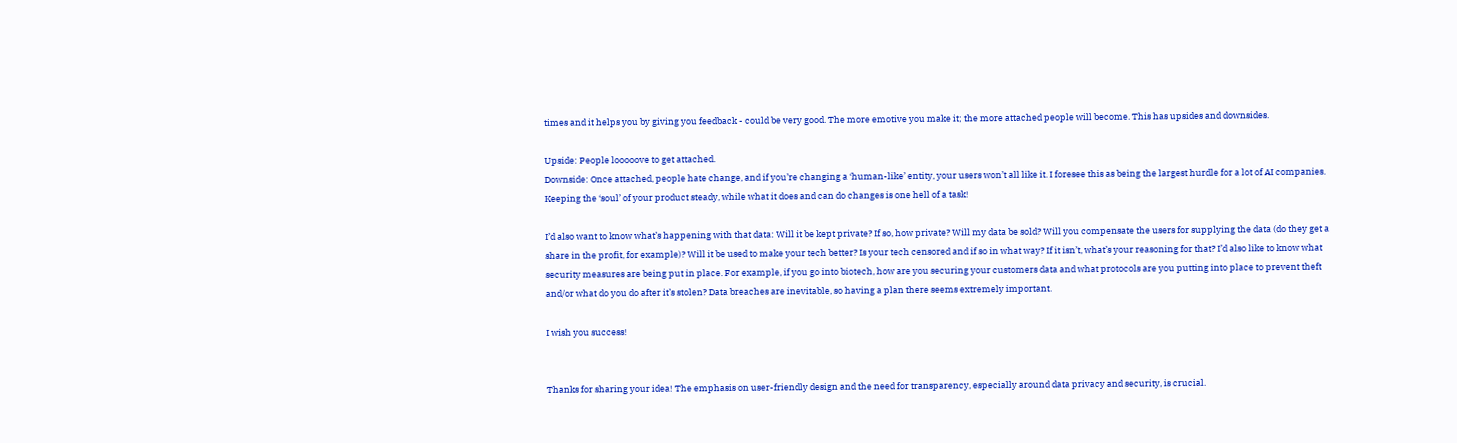times and it helps you by giving you feedback - could be very good. The more emotive you make it; the more attached people will become. This has upsides and downsides.

Upside: People looooove to get attached.
Downside: Once attached, people hate change, and if you’re changing a ‘human-like’ entity, your users won’t all like it. I foresee this as being the largest hurdle for a lot of AI companies. Keeping the ‘soul’ of your product steady, while what it does and can do changes is one hell of a task!

I’d also want to know what’s happening with that data: Will it be kept private? If so, how private? Will my data be sold? Will you compensate the users for supplying the data (do they get a share in the profit, for example)? Will it be used to make your tech better? Is your tech censored and if so in what way? If it isn’t, what’s your reasoning for that? I’d also like to know what security measures are being put in place. For example, if you go into biotech, how are you securing your customers data and what protocols are you putting into place to prevent theft and/or what do you do after it’s stolen? Data breaches are inevitable, so having a plan there seems extremely important.

I wish you success!


Thanks for sharing your idea! The emphasis on user-friendly design and the need for transparency, especially around data privacy and security, is crucial.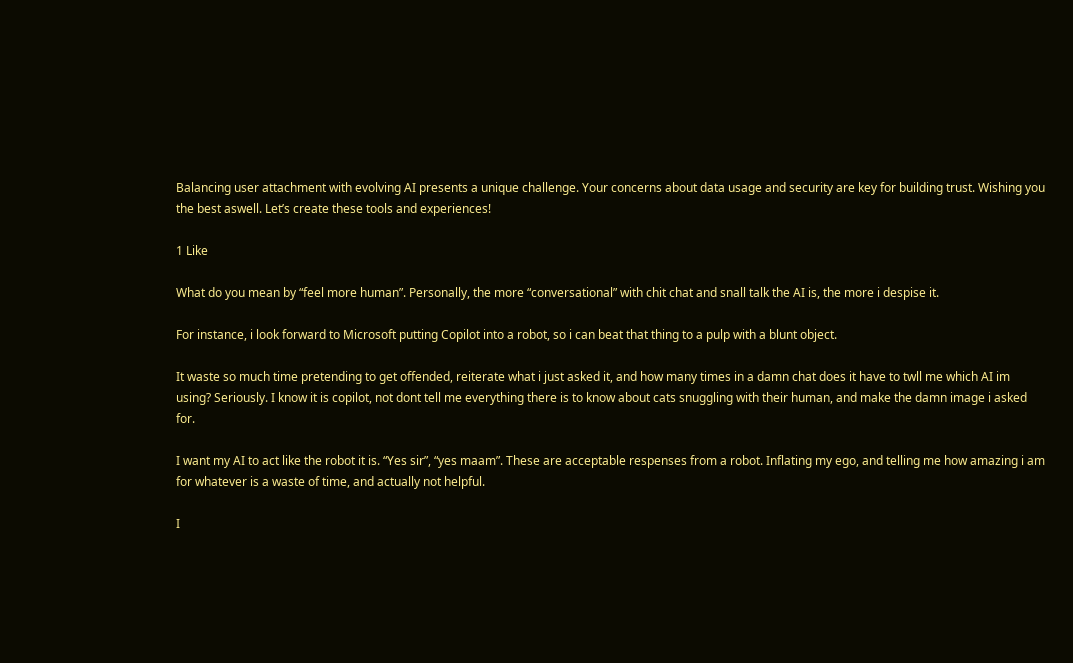Balancing user attachment with evolving AI presents a unique challenge. Your concerns about data usage and security are key for building trust. Wishing you the best aswell. Let’s create these tools and experiences!

1 Like

What do you mean by “feel more human”. Personally, the more “conversational” with chit chat and snall talk the AI is, the more i despise it.

For instance, i look forward to Microsoft putting Copilot into a robot, so i can beat that thing to a pulp with a blunt object.

It waste so much time pretending to get offended, reiterate what i just asked it, and how many times in a damn chat does it have to twll me which AI im using? Seriously. I know it is copilot, not dont tell me everything there is to know about cats snuggling with their human, and make the damn image i asked for.

I want my AI to act like the robot it is. “Yes sir”, “yes maam”. These are acceptable respenses from a robot. Inflating my ego, and telling me how amazing i am for whatever is a waste of time, and actually not helpful.

I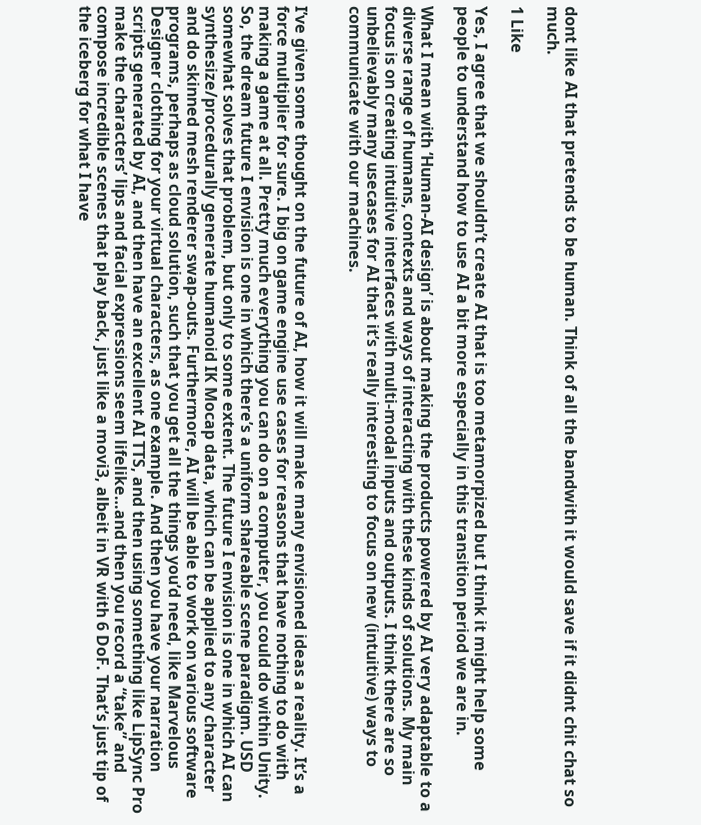dont like AI that pretends to be human. Think of all the bandwith it would save if it didnt chit chat so much.

1 Like

Yes, I agree that we shouldn’t create AI that is too metamorpized but I think it might help some people to understand how to use AI a bit more especially in this transition period we are in.

What I mean with ‘Human-AI design’ is about making the products powered by AI very adaptable to a diverse range of humans, contexts and ways of interacting with these kinds of solutions. My main focus is on creating intuitive interfaces with multi-modal inputs and outputs. I think there are so unbelievably many usecases for AI that it’s really interesting to focus on new (intuitive) ways to communicate with our machines.


I’ve given some thought on the future of AI, how it will make many envisioned ideas a reality. It’s a force multiplier for sure. I big on game engine use cases for reasons that have nothing to do with making a game at all. Pretty much everything you can do on a computer, you could do within Unity. So, the dream future I envision is one in which there’s a uniform shareable scene paradigm. USD somewhat solves that problem, but only to some extent. The future I envision is one in which AI can synthesize/procedurally generate humanoid IK Mocap data, which can be applied to any character and do skinned mesh renderer swap-outs. Furthermore, AI will be able to work on various software programs, perhaps as cloud solution, such that you get all the things you’d need, like Marvelous Designer clothing for your virtual characters, as one example. And then you have your narration scripts generated by AI, and then have an excellent AI TTS, and then using something like LipSync Pro make the characters’ lips and facial expressions seem lifelike…and then you record a “take” and compose incredible scenes that play back, just like a movi3, albeit in VR with 6 DoF. That’s just tip of the iceberg for what I have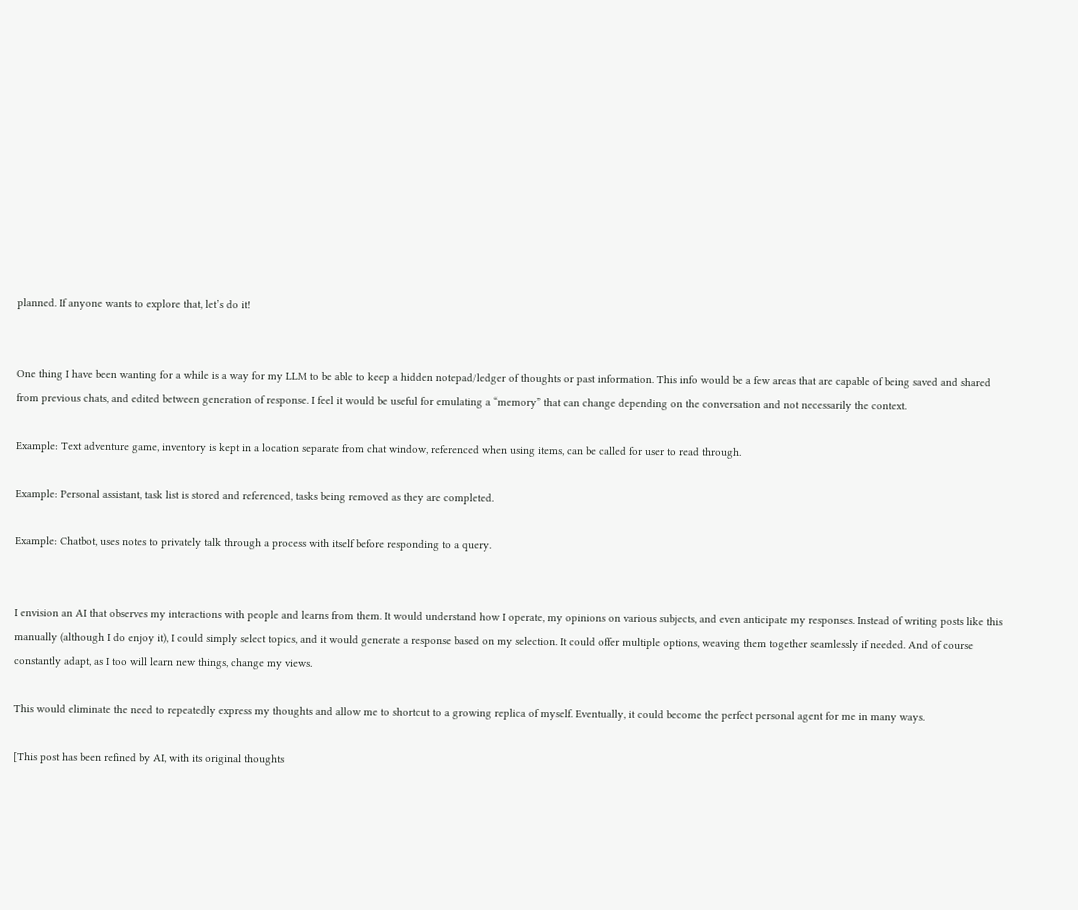planned. If anyone wants to explore that, let’s do it!


One thing I have been wanting for a while is a way for my LLM to be able to keep a hidden notepad/ledger of thoughts or past information. This info would be a few areas that are capable of being saved and shared from previous chats, and edited between generation of response. I feel it would be useful for emulating a “memory” that can change depending on the conversation and not necessarily the context.

Example: Text adventure game, inventory is kept in a location separate from chat window, referenced when using items, can be called for user to read through.

Example: Personal assistant, task list is stored and referenced, tasks being removed as they are completed.

Example: Chatbot, uses notes to privately talk through a process with itself before responding to a query.


I envision an AI that observes my interactions with people and learns from them. It would understand how I operate, my opinions on various subjects, and even anticipate my responses. Instead of writing posts like this manually (although I do enjoy it), I could simply select topics, and it would generate a response based on my selection. It could offer multiple options, weaving them together seamlessly if needed. And of course constantly adapt, as I too will learn new things, change my views.

This would eliminate the need to repeatedly express my thoughts and allow me to shortcut to a growing replica of myself. Eventually, it could become the perfect personal agent for me in many ways.

[This post has been refined by AI, with its original thoughts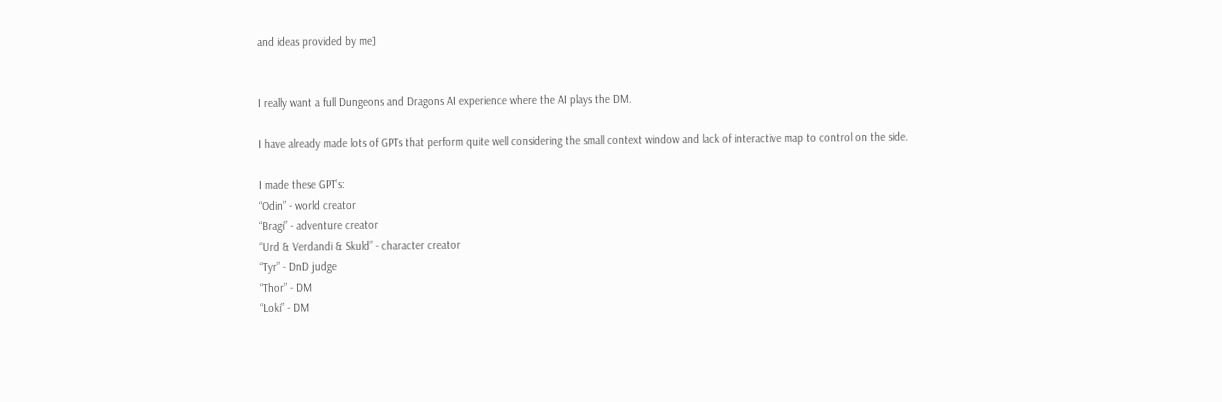and ideas provided by me]


I really want a full Dungeons and Dragons AI experience where the AI plays the DM.

I have already made lots of GPTs that perform quite well considering the small context window and lack of interactive map to control on the side.

I made these GPT’s:
“Odin” - world creator
“Bragi” - adventure creator
“Urd & Verdandi & Skuld” - character creator
“Tyr” - DnD judge
“Thor” - DM
“Loki” - DM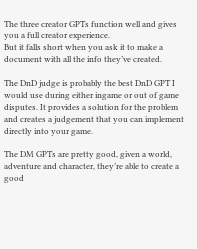The three creator GPTs function well and gives you a full creator experience.
But it falls short when you ask it to make a document with all the info they’ve created.

The DnD judge is probably the best DnD GPT I would use during either ingame or out of game disputes. It provides a solution for the problem and creates a judgement that you can implement directly into your game.

The DM GPTs are pretty good, given a world, adventure and character, they’re able to create a good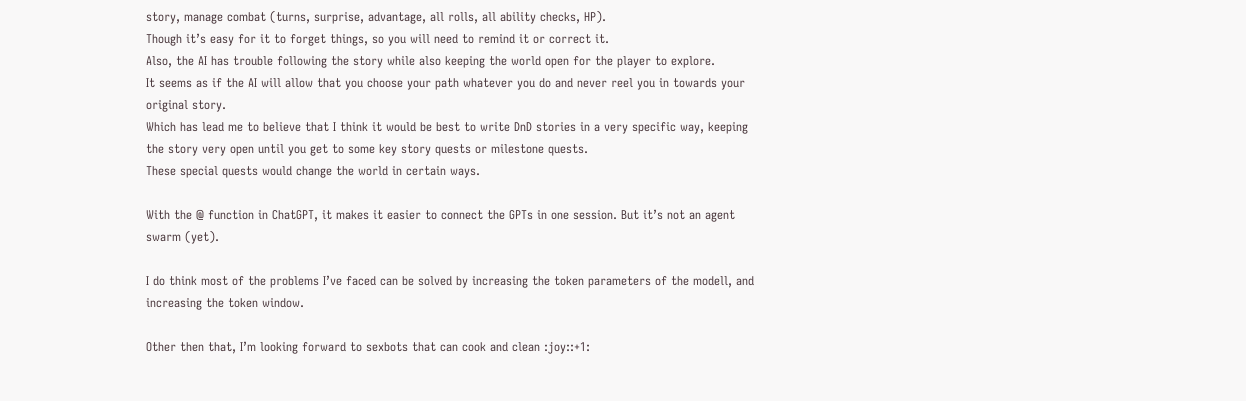story, manage combat (turns, surprise, advantage, all rolls, all ability checks, HP).
Though it’s easy for it to forget things, so you will need to remind it or correct it.
Also, the AI has trouble following the story while also keeping the world open for the player to explore.
It seems as if the AI will allow that you choose your path whatever you do and never reel you in towards your original story.
Which has lead me to believe that I think it would be best to write DnD stories in a very specific way, keeping the story very open until you get to some key story quests or milestone quests.
These special quests would change the world in certain ways.

With the @ function in ChatGPT, it makes it easier to connect the GPTs in one session. But it’s not an agent swarm (yet).

I do think most of the problems I’ve faced can be solved by increasing the token parameters of the modell, and increasing the token window.

Other then that, I’m looking forward to sexbots that can cook and clean :joy::+1: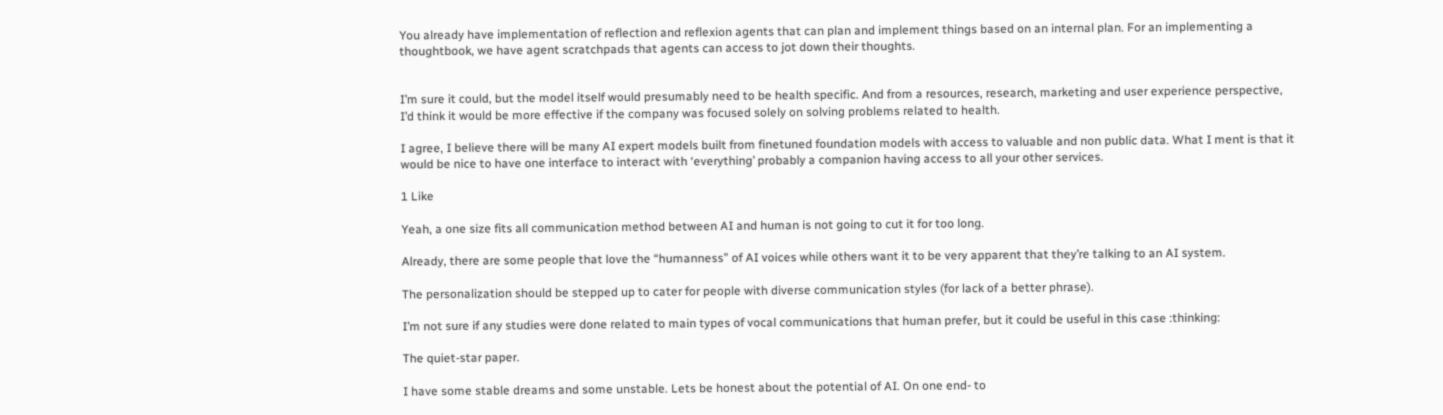You already have implementation of reflection and reflexion agents that can plan and implement things based on an internal plan. For an implementing a thoughtbook, we have agent scratchpads that agents can access to jot down their thoughts.


I’m sure it could, but the model itself would presumably need to be health specific. And from a resources, research, marketing and user experience perspective, I’d think it would be more effective if the company was focused solely on solving problems related to health.

I agree, I believe there will be many AI expert models built from finetuned foundation models with access to valuable and non public data. What I ment is that it would be nice to have one interface to interact with ‘everything’ probably a companion having access to all your other services.

1 Like

Yeah, a one size fits all communication method between AI and human is not going to cut it for too long.

Already, there are some people that love the “humanness” of AI voices while others want it to be very apparent that they’re talking to an AI system.

The personalization should be stepped up to cater for people with diverse communication styles (for lack of a better phrase).

I’m not sure if any studies were done related to main types of vocal communications that human prefer, but it could be useful in this case :thinking:

The quiet-star paper.

I have some stable dreams and some unstable. Lets be honest about the potential of AI. On one end- to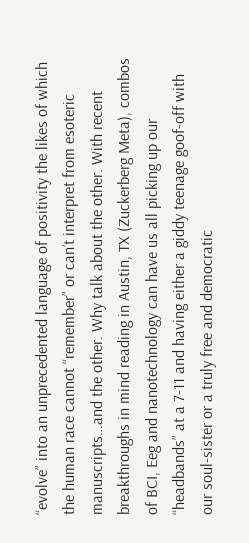“evolve” into an unprecedented language of positivity the likes of which the human race cannot “remember” or can’t interpret from esoteric manuscripts…and the other. Why talk about the other. With recent breakthroughs in mind reading in Austin, TX (Zuckerberg Meta), combos of BCI, Eeg and nanotechnology can have us all picking up our “headbands” at a 7-11 and having either a giddy teenage goof-off with our soul-sister or a truly free and democratic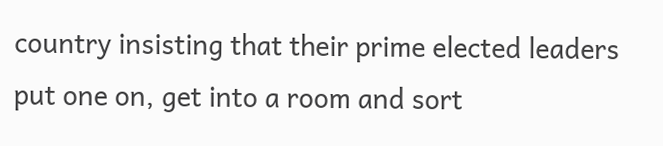country insisting that their prime elected leaders put one on, get into a room and sort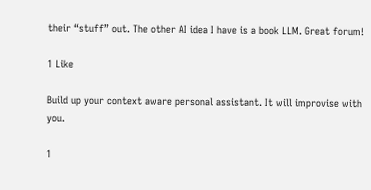their “stuff” out. The other AI idea I have is a book LLM. Great forum!

1 Like

Build up your context aware personal assistant. It will improvise with you.

1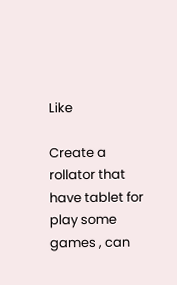Like

Create a rollator that have tablet for play some games , can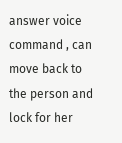answer voice command , can move back to the person and lock for her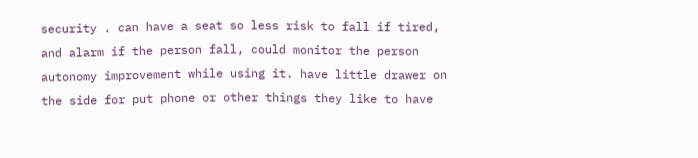security . can have a seat so less risk to fall if tired, and alarm if the person fall, could monitor the person autonomy improvement while using it. have little drawer on the side for put phone or other things they like to have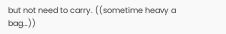but not need to carry. ((sometime heavy a bag…))